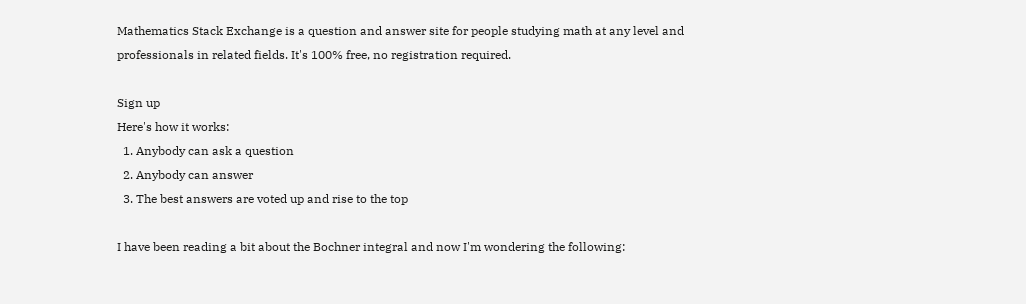Mathematics Stack Exchange is a question and answer site for people studying math at any level and professionals in related fields. It's 100% free, no registration required.

Sign up
Here's how it works:
  1. Anybody can ask a question
  2. Anybody can answer
  3. The best answers are voted up and rise to the top

I have been reading a bit about the Bochner integral and now I'm wondering the following: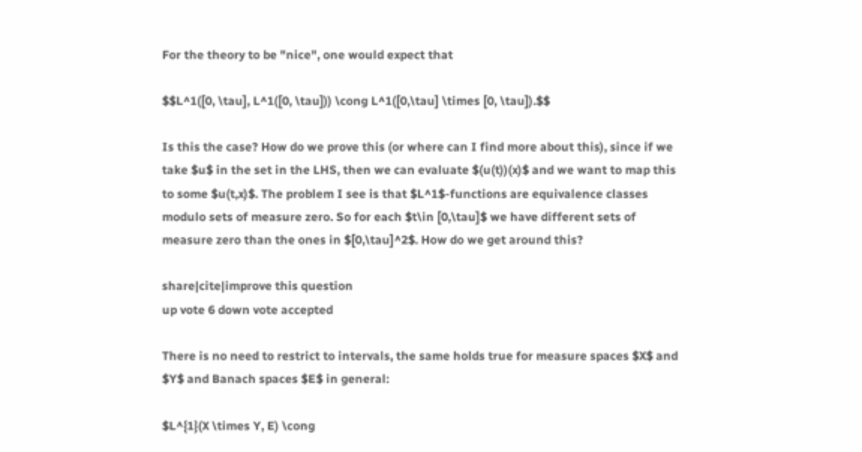For the theory to be "nice", one would expect that

$$L^1([0, \tau], L^1([0, \tau])) \cong L^1([0,\tau] \times [0, \tau]).$$

Is this the case? How do we prove this (or where can I find more about this), since if we take $u$ in the set in the LHS, then we can evaluate $(u(t))(x)$ and we want to map this to some $u(t,x)$. The problem I see is that $L^1$-functions are equivalence classes modulo sets of measure zero. So for each $t\in [0,\tau]$ we have different sets of measure zero than the ones in $[0,\tau]^2$. How do we get around this?

share|cite|improve this question
up vote 6 down vote accepted

There is no need to restrict to intervals, the same holds true for measure spaces $X$ and $Y$ and Banach spaces $E$ in general:

$L^{1}(X \times Y, E) \cong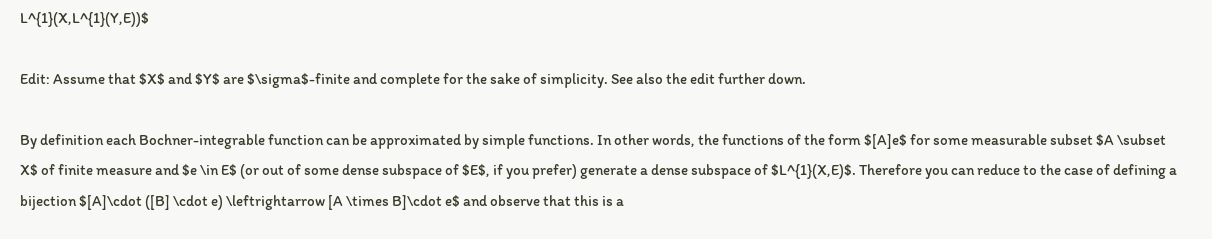L^{1}(X,L^{1}(Y,E))$

Edit: Assume that $X$ and $Y$ are $\sigma$-finite and complete for the sake of simplicity. See also the edit further down.

By definition each Bochner-integrable function can be approximated by simple functions. In other words, the functions of the form $[A]e$ for some measurable subset $A \subset X$ of finite measure and $e \in E$ (or out of some dense subspace of $E$, if you prefer) generate a dense subspace of $L^{1}(X,E)$. Therefore you can reduce to the case of defining a bijection $[A]\cdot ([B] \cdot e) \leftrightarrow [A \times B]\cdot e$ and observe that this is a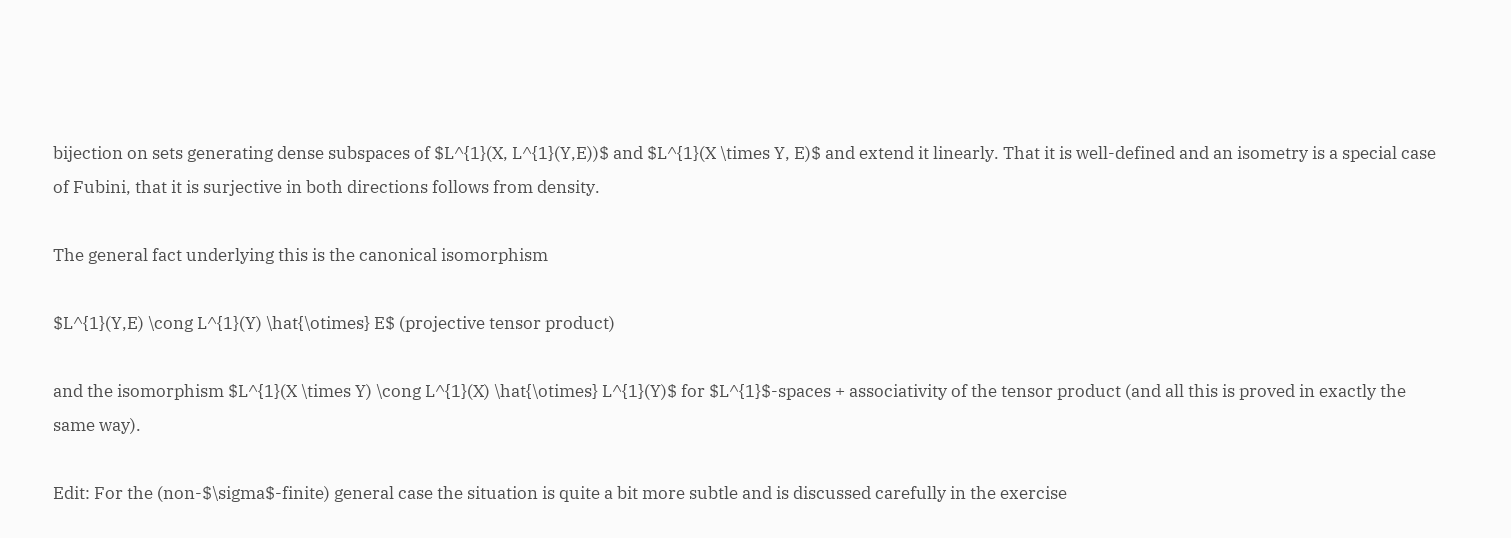bijection on sets generating dense subspaces of $L^{1}(X, L^{1}(Y,E))$ and $L^{1}(X \times Y, E)$ and extend it linearly. That it is well-defined and an isometry is a special case of Fubini, that it is surjective in both directions follows from density.

The general fact underlying this is the canonical isomorphism

$L^{1}(Y,E) \cong L^{1}(Y) \hat{\otimes} E$ (projective tensor product)

and the isomorphism $L^{1}(X \times Y) \cong L^{1}(X) \hat{\otimes} L^{1}(Y)$ for $L^{1}$-spaces + associativity of the tensor product (and all this is proved in exactly the same way).

Edit: For the (non-$\sigma$-finite) general case the situation is quite a bit more subtle and is discussed carefully in the exercise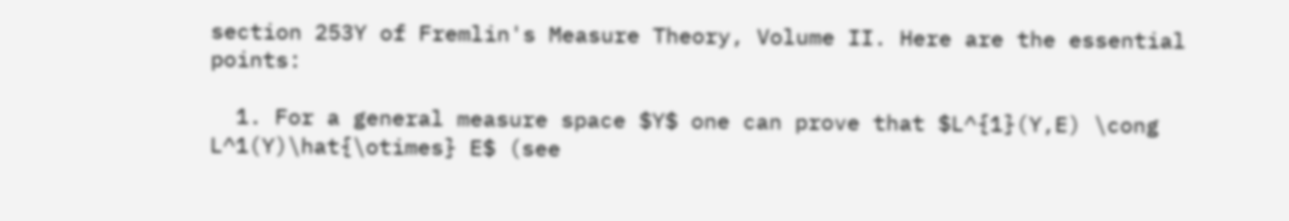section 253Y of Fremlin's Measure Theory, Volume II. Here are the essential points:

  1. For a general measure space $Y$ one can prove that $L^{1}(Y,E) \cong L^1(Y)\hat{\otimes} E$ (see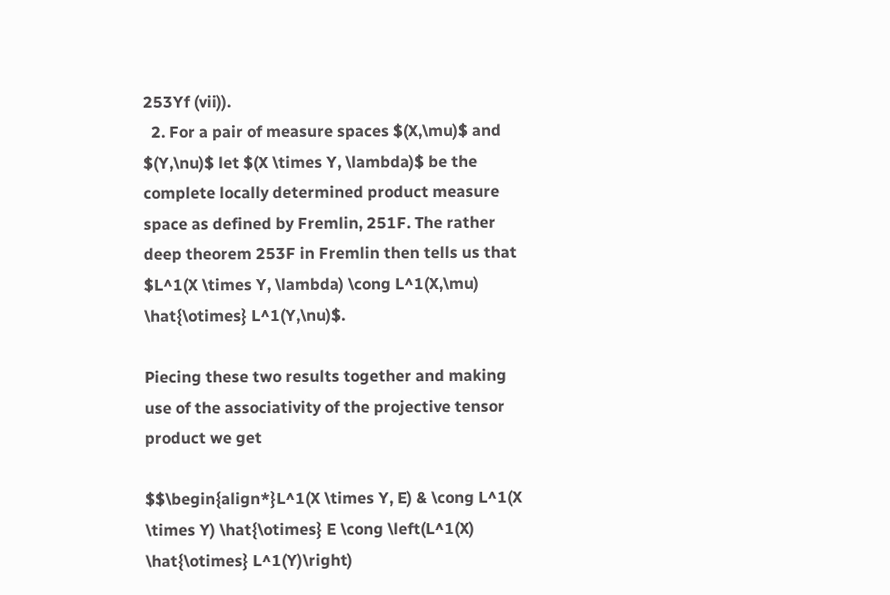253Yf (vii)).
  2. For a pair of measure spaces $(X,\mu)$ and $(Y,\nu)$ let $(X \times Y, \lambda)$ be the complete locally determined product measure space as defined by Fremlin, 251F. The rather deep theorem 253F in Fremlin then tells us that $L^1(X \times Y, \lambda) \cong L^1(X,\mu) \hat{\otimes} L^1(Y,\nu)$.

Piecing these two results together and making use of the associativity of the projective tensor product we get

$$\begin{align*}L^1(X \times Y, E) & \cong L^1(X \times Y) \hat{\otimes} E \cong \left(L^1(X) \hat{\otimes} L^1(Y)\right)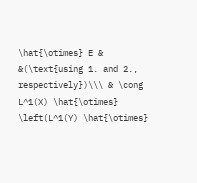\hat{\otimes} E & &(\text{using 1. and 2., respectively})\\\ & \cong L^1(X) \hat{\otimes} \left(L^1(Y) \hat{\otimes}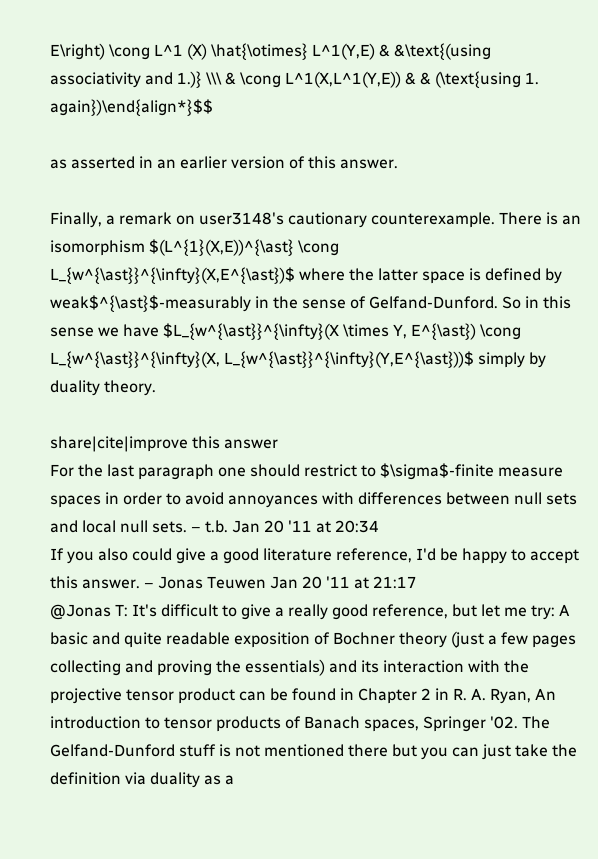E\right) \cong L^1 (X) \hat{\otimes} L^1(Y,E) & &\text{(using associativity and 1.)} \\\ & \cong L^1(X,L^1(Y,E)) & & (\text{using 1. again})\end{align*}$$

as asserted in an earlier version of this answer.

Finally, a remark on user3148's cautionary counterexample. There is an isomorphism $(L^{1}(X,E))^{\ast} \cong L_{w^{\ast}}^{\infty}(X,E^{\ast})$ where the latter space is defined by weak$^{\ast}$-measurably in the sense of Gelfand-Dunford. So in this sense we have $L_{w^{\ast}}^{\infty}(X \times Y, E^{\ast}) \cong L_{w^{\ast}}^{\infty}(X, L_{w^{\ast}}^{\infty}(Y,E^{\ast}))$ simply by duality theory.

share|cite|improve this answer
For the last paragraph one should restrict to $\sigma$-finite measure spaces in order to avoid annoyances with differences between null sets and local null sets. – t.b. Jan 20 '11 at 20:34
If you also could give a good literature reference, I'd be happy to accept this answer. – Jonas Teuwen Jan 20 '11 at 21:17
@Jonas T: It's difficult to give a really good reference, but let me try: A basic and quite readable exposition of Bochner theory (just a few pages collecting and proving the essentials) and its interaction with the projective tensor product can be found in Chapter 2 in R. A. Ryan, An introduction to tensor products of Banach spaces, Springer '02. The Gelfand-Dunford stuff is not mentioned there but you can just take the definition via duality as a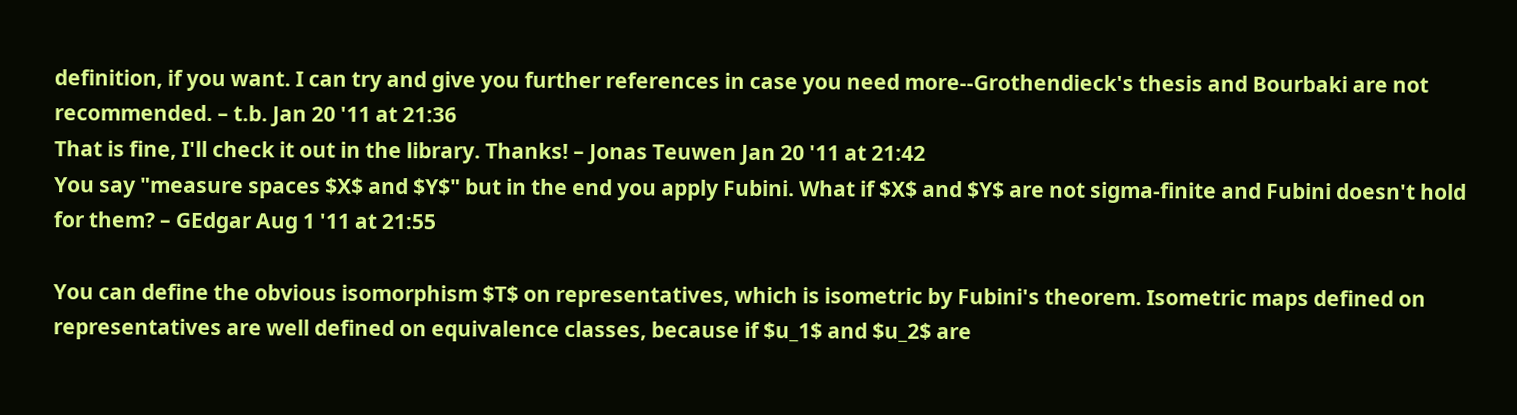definition, if you want. I can try and give you further references in case you need more--Grothendieck's thesis and Bourbaki are not recommended. – t.b. Jan 20 '11 at 21:36
That is fine, I'll check it out in the library. Thanks! – Jonas Teuwen Jan 20 '11 at 21:42
You say "measure spaces $X$ and $Y$" but in the end you apply Fubini. What if $X$ and $Y$ are not sigma-finite and Fubini doesn't hold for them? – GEdgar Aug 1 '11 at 21:55

You can define the obvious isomorphism $T$ on representatives, which is isometric by Fubini's theorem. Isometric maps defined on representatives are well defined on equivalence classes, because if $u_1$ and $u_2$ are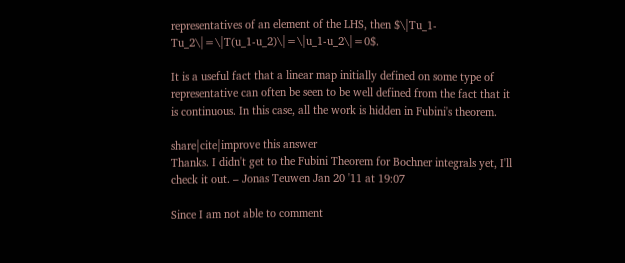representatives of an element of the LHS, then $\|Tu_1-Tu_2\|=\|T(u_1-u_2)\|=\|u_1-u_2\|=0$.

It is a useful fact that a linear map initially defined on some type of representative can often be seen to be well defined from the fact that it is continuous. In this case, all the work is hidden in Fubini's theorem.

share|cite|improve this answer
Thanks. I didn't get to the Fubini Theorem for Bochner integrals yet, I'll check it out. – Jonas Teuwen Jan 20 '11 at 19:07

Since I am not able to comment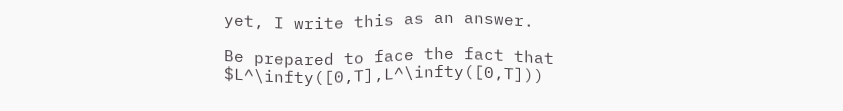yet, I write this as an answer.

Be prepared to face the fact that $L^\infty([0,T],L^\infty([0,T]))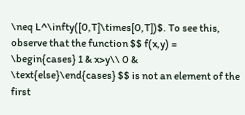\neq L^\infty([0,T]\times[0,T])$. To see this, observe that the function $$ f(x,y) = \begin{cases} 1 & x>y\\ 0 & \text{else}\end{cases} $$ is not an element of the first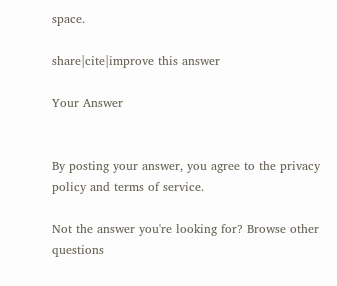space.

share|cite|improve this answer

Your Answer


By posting your answer, you agree to the privacy policy and terms of service.

Not the answer you're looking for? Browse other questions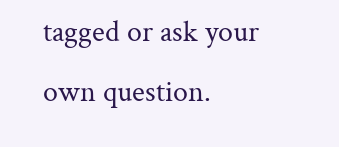tagged or ask your own question.